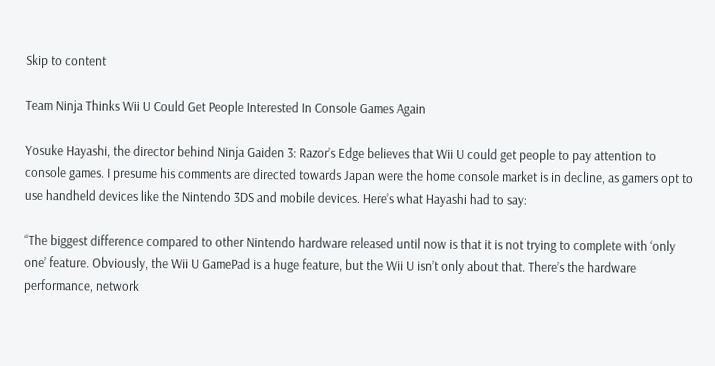Skip to content

Team Ninja Thinks Wii U Could Get People Interested In Console Games Again

Yosuke Hayashi, the director behind Ninja Gaiden 3: Razor’s Edge believes that Wii U could get people to pay attention to console games. I presume his comments are directed towards Japan were the home console market is in decline, as gamers opt to use handheld devices like the Nintendo 3DS and mobile devices. Here’s what Hayashi had to say:

“The biggest difference compared to other Nintendo hardware released until now is that it is not trying to complete with ‘only one’ feature. Obviously, the Wii U GamePad is a huge feature, but the Wii U isn’t only about that. There’s the hardware performance, network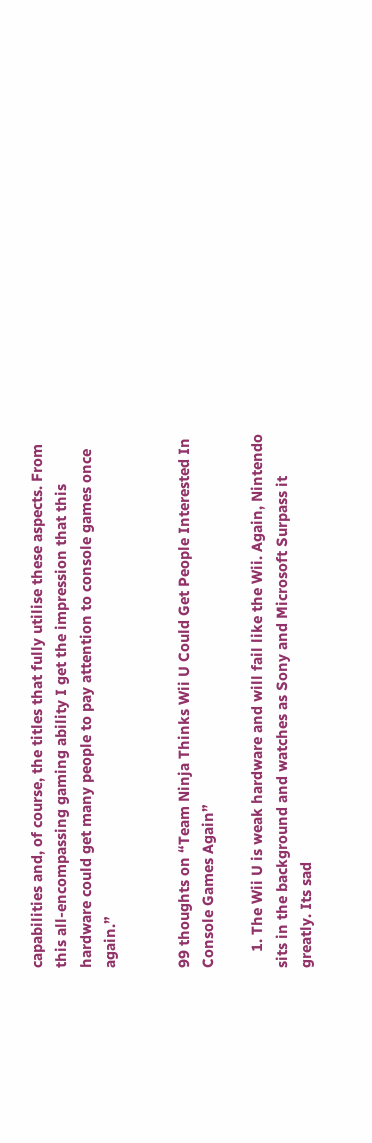capabilities and, of course, the titles that fully utilise these aspects. From this all-encompassing gaming ability I get the impression that this hardware could get many people to pay attention to console games once again.”


99 thoughts on “Team Ninja Thinks Wii U Could Get People Interested In Console Games Again”

    1. The Wii U is weak hardware and will fail like the Wii. Again, Nintendo sits in the background and watches as Sony and Microsoft Surpass it greatly. Its sad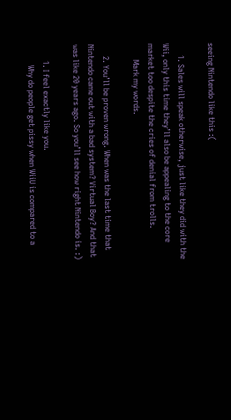seeing Nintendo like this :(

      1. Sales will speak otherwise, just like they did with the Wii, only this time they’ll also be appealing to the core market too despite the cries of denial from trolls.
        Mark my words.

      2. You’ll be proven wrong. When was the last time that Nintendo came out with a bad system? Virtual Boy? And that was like 20 years ago. So you’ll see how right Nintendo is. :)

        1. I feel exactly like you.
          Why do people get pissy when WiiU is compared to a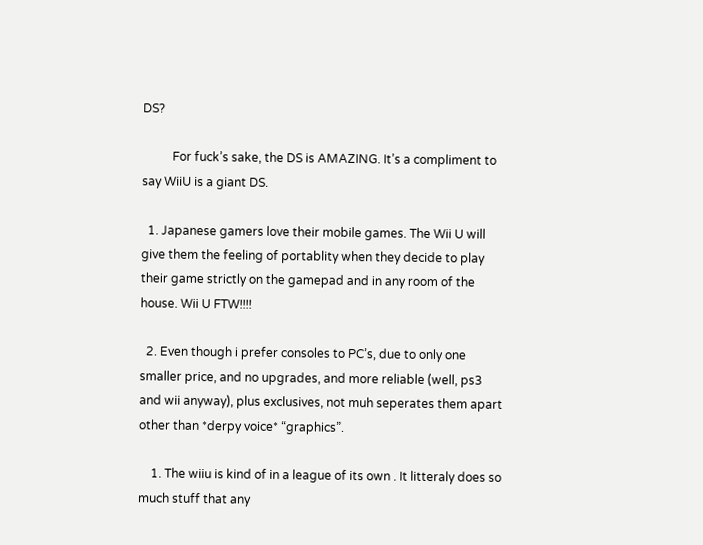DS?

          For fuck’s sake, the DS is AMAZING. It’s a compliment to say WiiU is a giant DS.

  1. Japanese gamers love their mobile games. The Wii U will give them the feeling of portablity when they decide to play their game strictly on the gamepad and in any room of the house. Wii U FTW!!!!

  2. Even though i prefer consoles to PC’s, due to only one smaller price, and no upgrades, and more reliable (well, ps3 and wii anyway), plus exclusives, not muh seperates them apart other than *derpy voice* “graphics”.

    1. The wiiu is kind of in a league of its own . It litteraly does so much stuff that any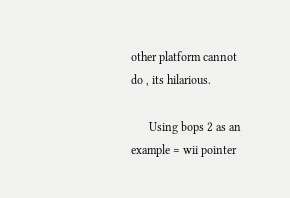other platform cannot do , its hilarious.

      Using bops 2 as an example = wii pointer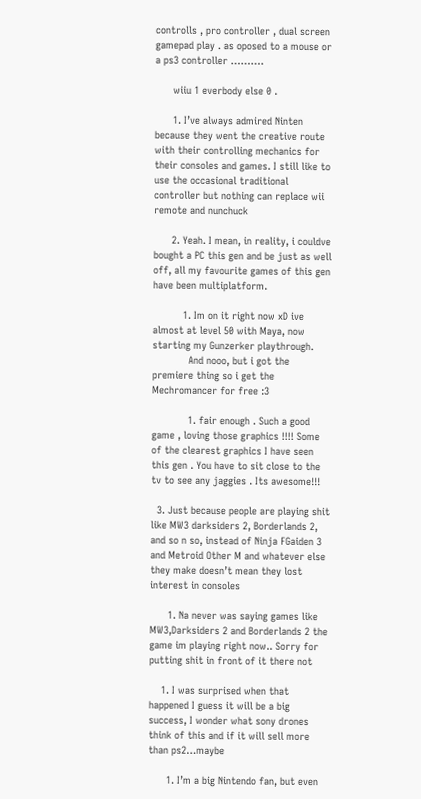controlls , pro controller , dual screen gamepad play . as oposed to a mouse or a ps3 controller ……….

      wiiu 1 everbody else 0 .

      1. I’ve always admired Ninten because they went the creative route with their controlling mechanics for their consoles and games. I still like to use the occasional traditional controller but nothing can replace wii remote and nunchuck

      2. Yeah. I mean, in reality, i couldve bought a PC this gen and be just as well off, all my favourite games of this gen have been multiplatform.

          1. Im on it right now xD ive almost at level 50 with Maya, now starting my Gunzerker playthrough.
            And nooo, but i got the premiere thing so i get the Mechromancer for free :3

            1. fair enough . Such a good game , loving those graphics !!!! Some of the clearest graphics I have seen this gen . You have to sit close to the tv to see any jaggies . Its awesome!!!

  3. Just because people are playing shit like MW3 darksiders 2, Borderlands 2, and so n so, instead of Ninja FGaiden 3 and Metroid Other M and whatever else they make doesn’t mean they lost interest in consoles

      1. Na never was saying games like MW3,Darksiders 2 and Borderlands 2 the game im playing right now.. Sorry for putting shit in front of it there not

    1. I was surprised when that happened I guess it will be a big success, I wonder what sony drones think of this and if it will sell more than ps2…maybe

      1. I’m a big Nintendo fan, but even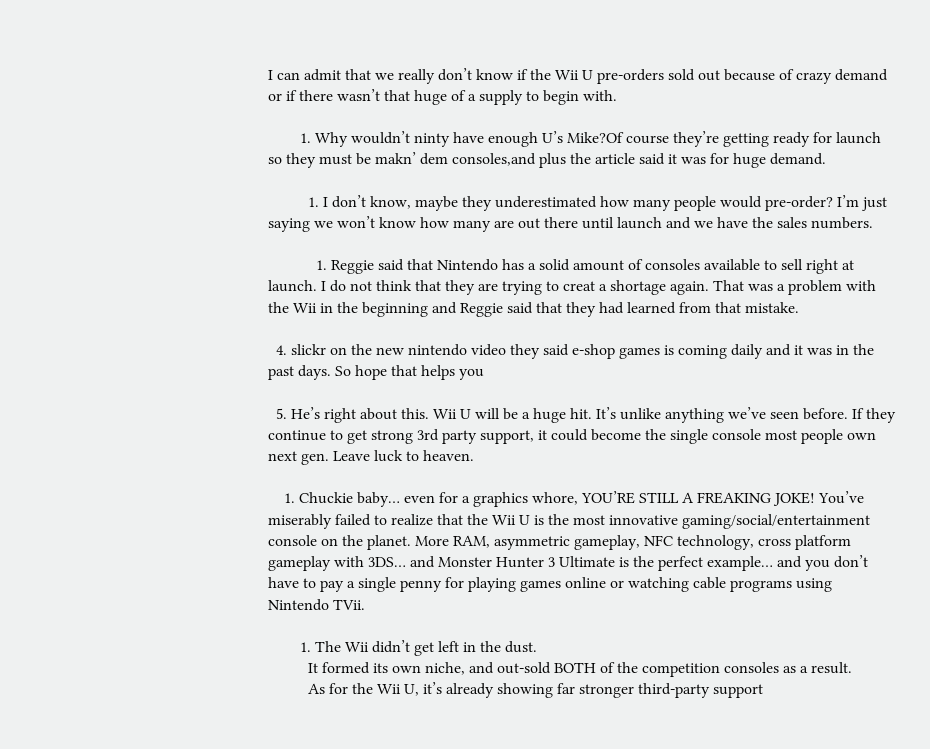I can admit that we really don’t know if the Wii U pre-orders sold out because of crazy demand or if there wasn’t that huge of a supply to begin with.

        1. Why wouldn’t ninty have enough U’s Mike?Of course they’re getting ready for launch so they must be makn’ dem consoles,and plus the article said it was for huge demand.

          1. I don’t know, maybe they underestimated how many people would pre-order? I’m just saying we won’t know how many are out there until launch and we have the sales numbers.

            1. Reggie said that Nintendo has a solid amount of consoles available to sell right at launch. I do not think that they are trying to creat a shortage again. That was a problem with the Wii in the beginning and Reggie said that they had learned from that mistake.

  4. slickr on the new nintendo video they said e-shop games is coming daily and it was in the past days. So hope that helps you

  5. He’s right about this. Wii U will be a huge hit. It’s unlike anything we’ve seen before. If they continue to get strong 3rd party support, it could become the single console most people own next gen. Leave luck to heaven.

    1. Chuckie baby… even for a graphics whore, YOU’RE STILL A FREAKING JOKE! You’ve miserably failed to realize that the Wii U is the most innovative gaming/social/entertainment console on the planet. More RAM, asymmetric gameplay, NFC technology, cross platform gameplay with 3DS… and Monster Hunter 3 Ultimate is the perfect example… and you don’t have to pay a single penny for playing games online or watching cable programs using Nintendo TVii.

        1. The Wii didn’t get left in the dust.
          It formed its own niche, and out-sold BOTH of the competition consoles as a result.
          As for the Wii U, it’s already showing far stronger third-party support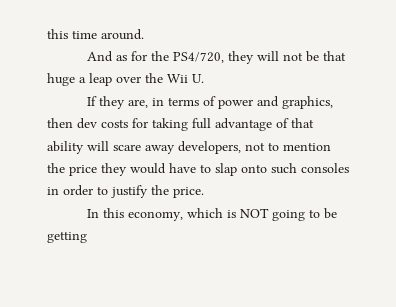this time around.
          And as for the PS4/720, they will not be that huge a leap over the Wii U.
          If they are, in terms of power and graphics, then dev costs for taking full advantage of that ability will scare away developers, not to mention the price they would have to slap onto such consoles in order to justify the price.
          In this economy, which is NOT going to be getting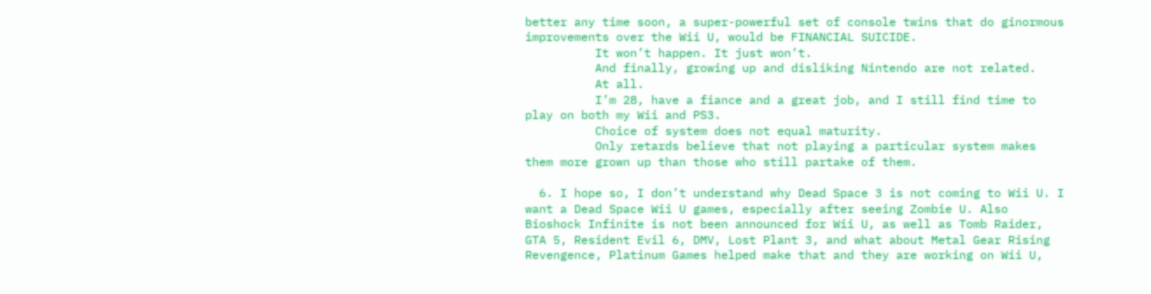better any time soon, a super-powerful set of console twins that do ginormous improvements over the Wii U, would be FINANCIAL SUICIDE.
          It won’t happen. It just won’t.
          And finally, growing up and disliking Nintendo are not related.
          At all.
          I’m 28, have a fiance and a great job, and I still find time to play on both my Wii and PS3.
          Choice of system does not equal maturity.
          Only retards believe that not playing a particular system makes them more grown up than those who still partake of them.

  6. I hope so, I don’t understand why Dead Space 3 is not coming to Wii U. I want a Dead Space Wii U games, especially after seeing Zombie U. Also Bioshock Infinite is not been announced for Wii U, as well as Tomb Raider, GTA 5, Resident Evil 6, DMV, Lost Plant 3, and what about Metal Gear Rising Revengence, Platinum Games helped make that and they are working on Wii U,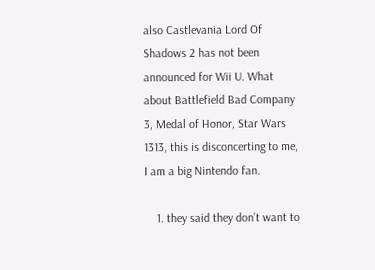also Castlevania Lord Of Shadows 2 has not been announced for Wii U. What about Battlefield Bad Company 3, Medal of Honor, Star Wars 1313, this is disconcerting to me, I am a big Nintendo fan.

    1. they said they don’t want to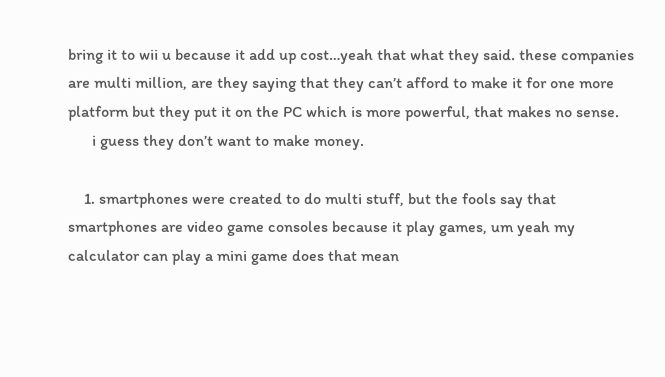bring it to wii u because it add up cost…yeah that what they said. these companies are multi million, are they saying that they can’t afford to make it for one more platform but they put it on the PC which is more powerful, that makes no sense.
      i guess they don’t want to make money.

    1. smartphones were created to do multi stuff, but the fools say that smartphones are video game consoles because it play games, um yeah my calculator can play a mini game does that mean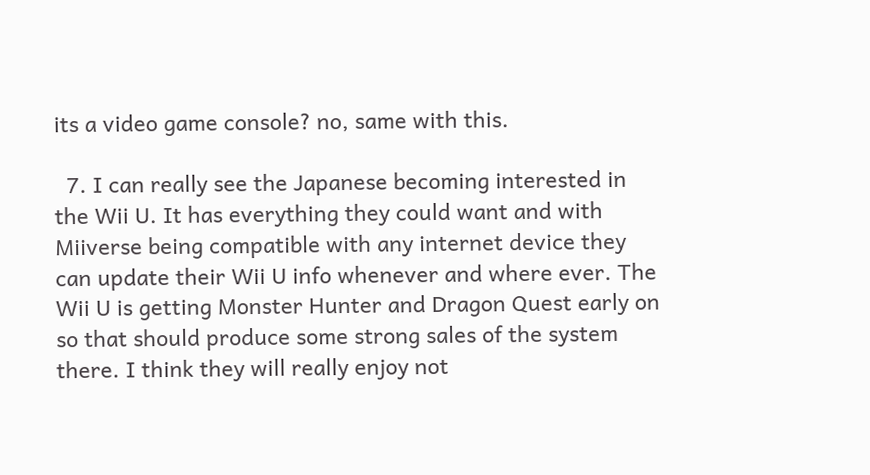its a video game console? no, same with this.

  7. I can really see the Japanese becoming interested in the Wii U. It has everything they could want and with Miiverse being compatible with any internet device they can update their Wii U info whenever and where ever. The Wii U is getting Monster Hunter and Dragon Quest early on so that should produce some strong sales of the system there. I think they will really enjoy not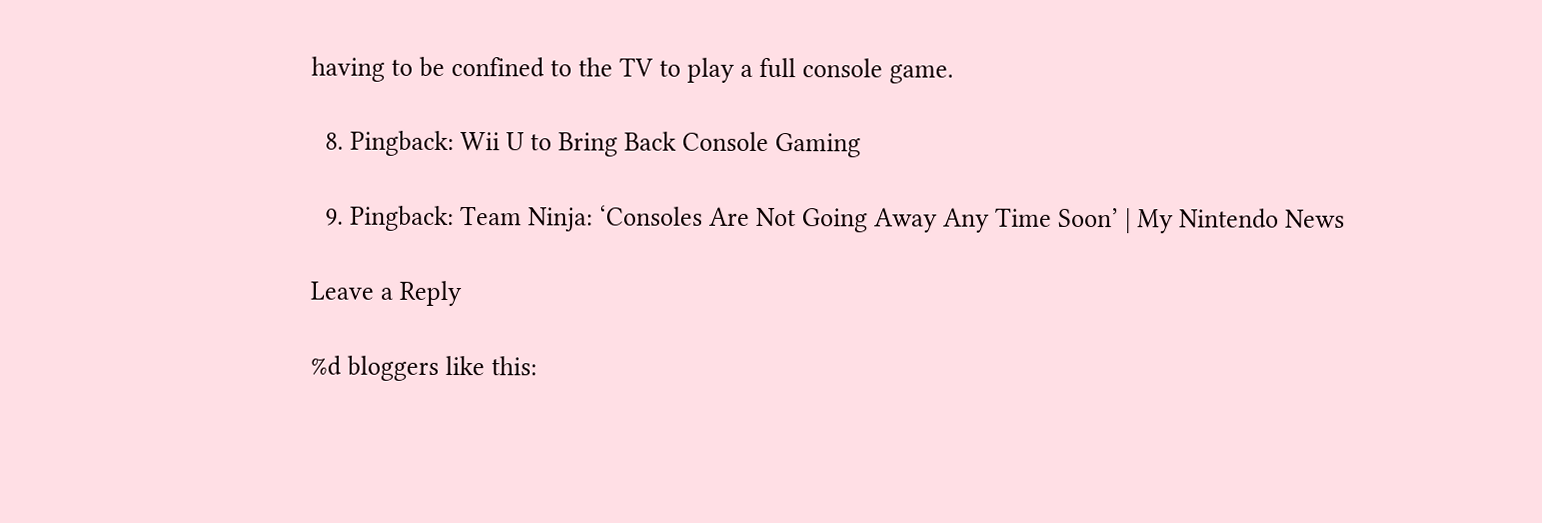having to be confined to the TV to play a full console game.

  8. Pingback: Wii U to Bring Back Console Gaming

  9. Pingback: Team Ninja: ‘Consoles Are Not Going Away Any Time Soon’ | My Nintendo News

Leave a Reply

%d bloggers like this: